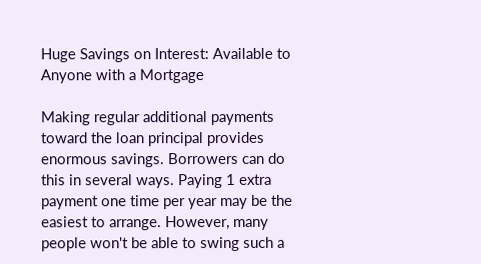Huge Savings on Interest: Available to Anyone with a Mortgage

Making regular additional payments toward the loan principal provides enormous savings. Borrowers can do this in several ways. Paying 1 extra payment one time per year may be the easiest to arrange. However, many people won't be able to swing such a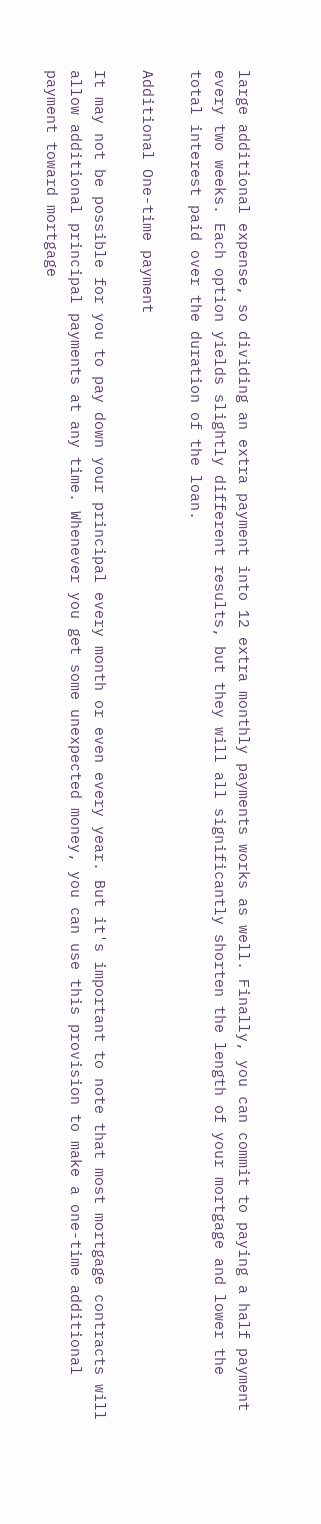large additional expense, so dividing an extra payment into 12 extra monthly payments works as well. Finally, you can commit to paying a half payment every two weeks. Each option yields slightly different results, but they will all significantly shorten the length of your mortgage and lower the total interest paid over the duration of the loan.

Additional One-time payment

It may not be possible for you to pay down your principal every month or even every year. But it's important to note that most mortgage contracts will allow additional principal payments at any time. Whenever you get some unexpected money, you can use this provision to make a one-time additional payment toward mortgage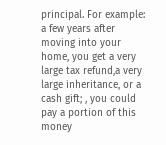principal. For example: a few years after moving into your home, you get a very large tax refund,a very large inheritance, or a cash gift; , you could pay a portion of this money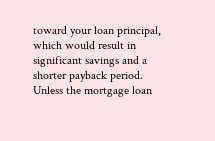toward your loan principal, which would result in significant savings and a shorter payback period. Unless the mortgage loan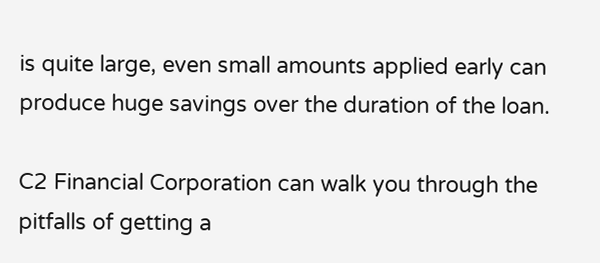is quite large, even small amounts applied early can produce huge savings over the duration of the loan.

C2 Financial Corporation can walk you through the pitfalls of getting a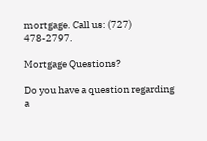mortgage. Call us: (727) 478-2797.

Mortgage Questions?

Do you have a question regarding a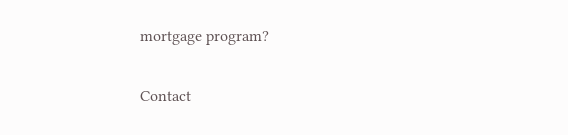mortgage program?

Contact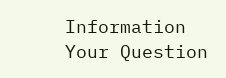Information
Your Question